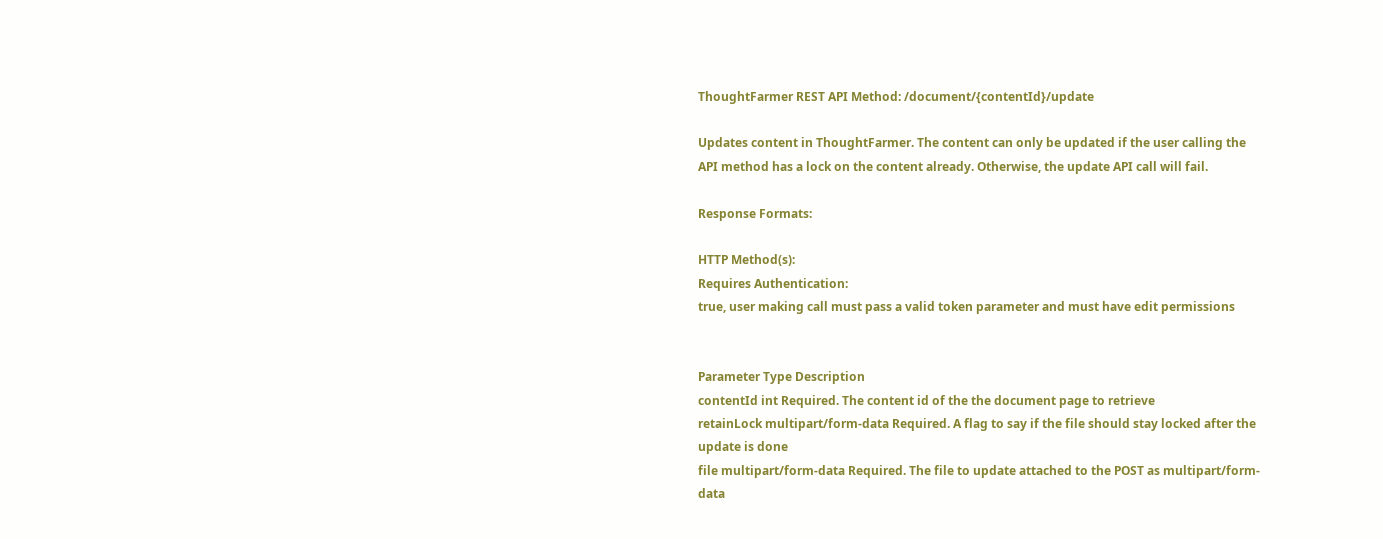ThoughtFarmer REST API Method: /document/{contentId}/update

Updates content in ThoughtFarmer. The content can only be updated if the user calling the API method has a lock on the content already. Otherwise, the update API call will fail.

Response Formats:

HTTP Method(s):
Requires Authentication:
true, user making call must pass a valid token parameter and must have edit permissions


Parameter Type Description
contentId int Required. The content id of the the document page to retrieve
retainLock multipart/form-data Required. A flag to say if the file should stay locked after the update is done
file multipart/form-data Required. The file to update attached to the POST as multipart/form-data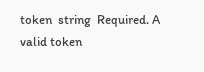token  string  Required. A valid token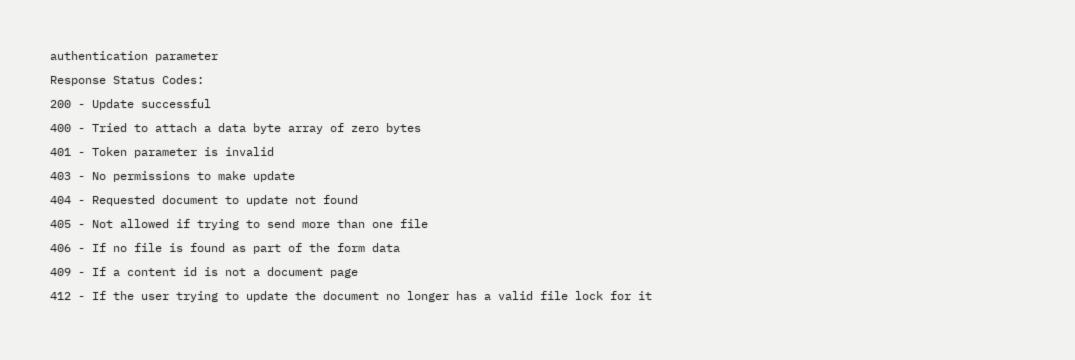authentication parameter
Response Status Codes:
200 - Update successful
400 - Tried to attach a data byte array of zero bytes
401 - Token parameter is invalid
403 - No permissions to make update
404 - Requested document to update not found
405 - Not allowed if trying to send more than one file
406 - If no file is found as part of the form data
409 - If a content id is not a document page
412 - If the user trying to update the document no longer has a valid file lock for it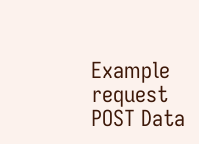Example request
POST Data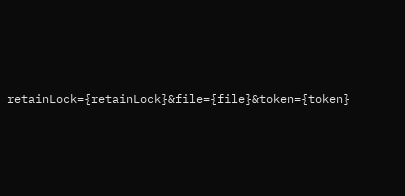retainLock={retainLock}&file={file}&token={token}